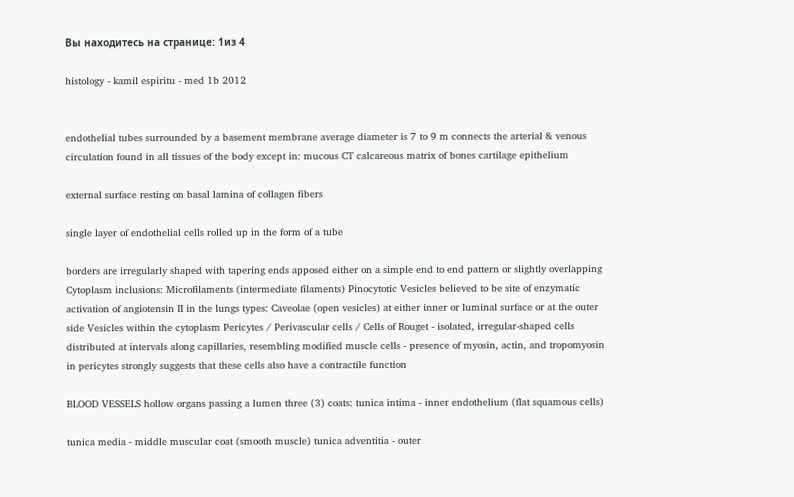Вы находитесь на странице: 1из 4

histology - kamil espiritu - med 1b 2012


endothelial tubes surrounded by a basement membrane average diameter is 7 to 9 m connects the arterial & venous circulation found in all tissues of the body except in: mucous CT calcareous matrix of bones cartilage epithelium

external surface resting on basal lamina of collagen fibers

single layer of endothelial cells rolled up in the form of a tube

borders are irregularly shaped with tapering ends apposed either on a simple end to end pattern or slightly overlapping Cytoplasm inclusions: Microfilaments (intermediate filaments) Pinocytotic Vesicles believed to be site of enzymatic activation of angiotensin II in the lungs types: Caveolae (open vesicles) at either inner or luminal surface or at the outer side Vesicles within the cytoplasm Pericytes / Perivascular cells / Cells of Rouget - isolated, irregular-shaped cells distributed at intervals along capillaries, resembling modified muscle cells - presence of myosin, actin, and tropomyosin in pericytes strongly suggests that these cells also have a contractile function

BLOOD VESSELS hollow organs passing a lumen three (3) coats: tunica intima - inner endothelium (flat squamous cells)

tunica media - middle muscular coat (smooth muscle) tunica adventitia - outer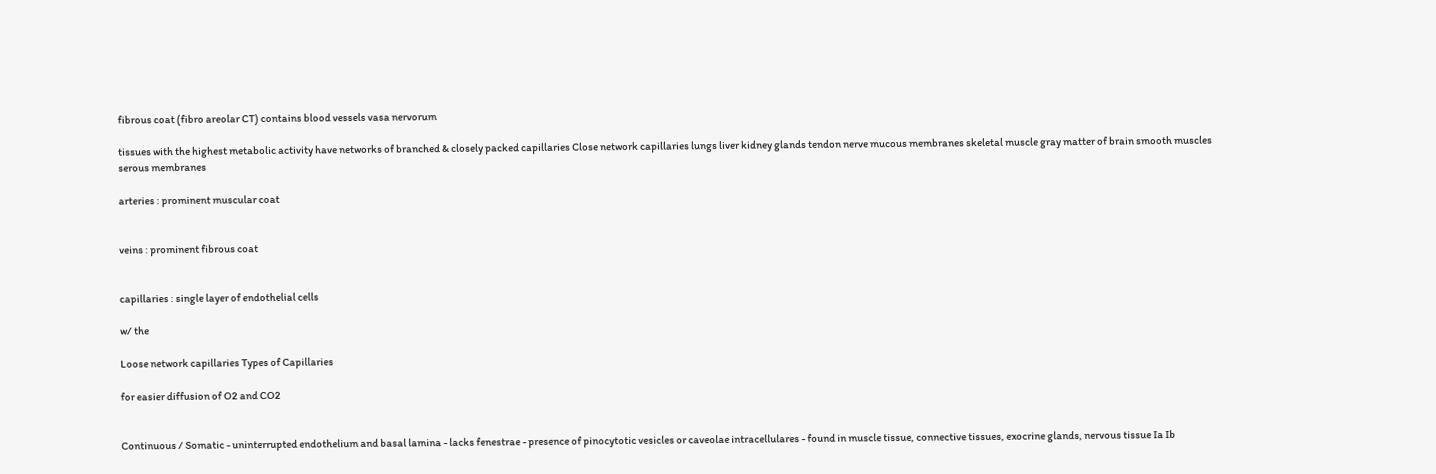fibrous coat (fibro areolar CT) contains blood vessels vasa nervorum

tissues with the highest metabolic activity have networks of branched & closely packed capillaries Close network capillaries lungs liver kidney glands tendon nerve mucous membranes skeletal muscle gray matter of brain smooth muscles serous membranes

arteries : prominent muscular coat


veins : prominent fibrous coat


capillaries : single layer of endothelial cells

w/ the

Loose network capillaries Types of Capillaries

for easier diffusion of O2 and CO2


Continuous / Somatic - uninterrupted endothelium and basal lamina - lacks fenestrae - presence of pinocytotic vesicles or caveolae intracellulares - found in muscle tissue, connective tissues, exocrine glands, nervous tissue Ia Ib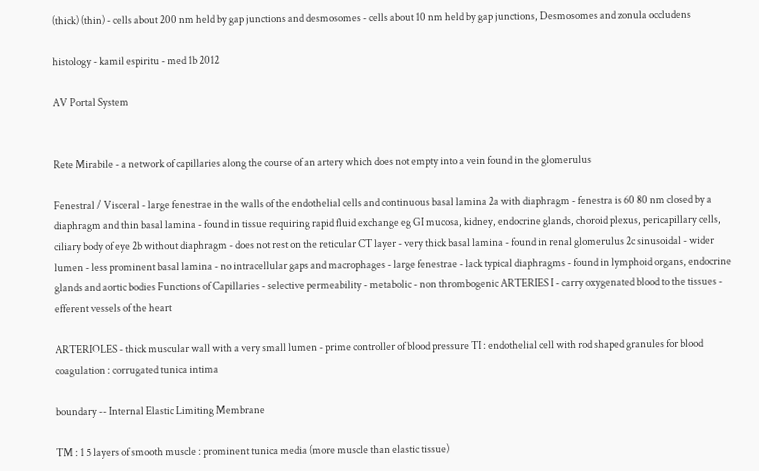(thick) (thin) - cells about 200 nm held by gap junctions and desmosomes - cells about 10 nm held by gap junctions, Desmosomes and zonula occludens

histology - kamil espiritu - med 1b 2012

AV Portal System


Rete Mirabile - a network of capillaries along the course of an artery which does not empty into a vein found in the glomerulus

Fenestral / Visceral - large fenestrae in the walls of the endothelial cells and continuous basal lamina 2a with diaphragm - fenestra is 60 80 nm closed by a diaphragm and thin basal lamina - found in tissue requiring rapid fluid exchange eg GI mucosa, kidney, endocrine glands, choroid plexus, pericapillary cells, ciliary body of eye 2b without diaphragm - does not rest on the reticular CT layer - very thick basal lamina - found in renal glomerulus 2c sinusoidal - wider lumen - less prominent basal lamina - no intracellular gaps and macrophages - large fenestrae - lack typical diaphragms - found in lymphoid organs, endocrine glands and aortic bodies Functions of Capillaries - selective permeability - metabolic - non thrombogenic ARTERIES I - carry oxygenated blood to the tissues - efferent vessels of the heart

ARTERIOLES - thick muscular wall with a very small lumen - prime controller of blood pressure TI : endothelial cell with rod shaped granules for blood coagulation : corrugated tunica intima

boundary -- Internal Elastic Limiting Membrane

TM : 1 5 layers of smooth muscle : prominent tunica media (more muscle than elastic tissue)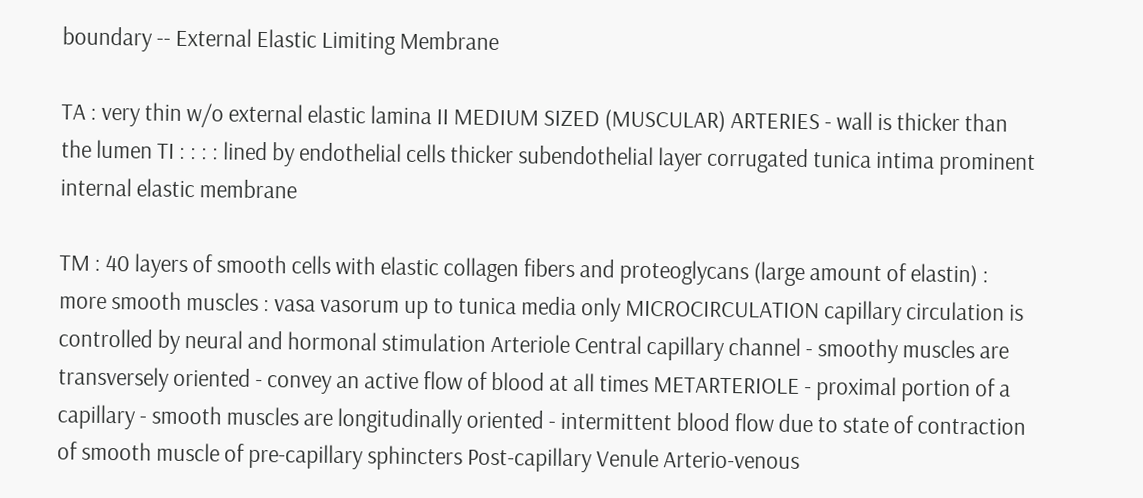boundary -- External Elastic Limiting Membrane

TA : very thin w/o external elastic lamina II MEDIUM SIZED (MUSCULAR) ARTERIES - wall is thicker than the lumen TI : : : : lined by endothelial cells thicker subendothelial layer corrugated tunica intima prominent internal elastic membrane

TM : 40 layers of smooth cells with elastic collagen fibers and proteoglycans (large amount of elastin) : more smooth muscles : vasa vasorum up to tunica media only MICROCIRCULATION capillary circulation is controlled by neural and hormonal stimulation Arteriole Central capillary channel - smoothy muscles are transversely oriented - convey an active flow of blood at all times METARTERIOLE - proximal portion of a capillary - smooth muscles are longitudinally oriented - intermittent blood flow due to state of contraction of smooth muscle of pre-capillary sphincters Post-capillary Venule Arterio-venous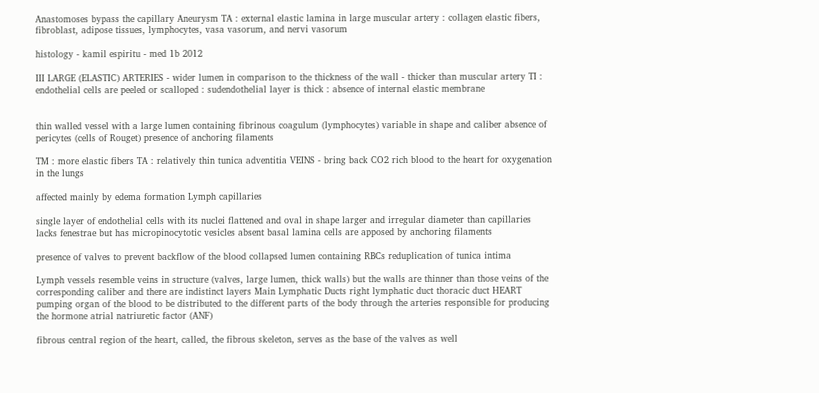Anastomoses bypass the capillary Aneurysm TA : external elastic lamina in large muscular artery : collagen elastic fibers, fibroblast, adipose tissues, lymphocytes, vasa vasorum, and nervi vasorum

histology - kamil espiritu - med 1b 2012

III LARGE (ELASTIC) ARTERIES - wider lumen in comparison to the thickness of the wall - thicker than muscular artery TI : endothelial cells are peeled or scalloped : sudendothelial layer is thick : absence of internal elastic membrane


thin walled vessel with a large lumen containing fibrinous coagulum (lymphocytes) variable in shape and caliber absence of pericytes (cells of Rouget) presence of anchoring filaments

TM : more elastic fibers TA : relatively thin tunica adventitia VEINS - bring back CO2 rich blood to the heart for oxygenation in the lungs

affected mainly by edema formation Lymph capillaries

single layer of endothelial cells with its nuclei flattened and oval in shape larger and irregular diameter than capillaries lacks fenestrae but has micropinocytotic vesicles absent basal lamina cells are apposed by anchoring filaments

presence of valves to prevent backflow of the blood collapsed lumen containing RBCs reduplication of tunica intima

Lymph vessels resemble veins in structure (valves, large lumen, thick walls) but the walls are thinner than those veins of the corresponding caliber and there are indistinct layers Main Lymphatic Ducts right lymphatic duct thoracic duct HEART pumping organ of the blood to be distributed to the different parts of the body through the arteries responsible for producing the hormone atrial natriuretic factor (ANF)

fibrous central region of the heart, called, the fibrous skeleton, serves as the base of the valves as well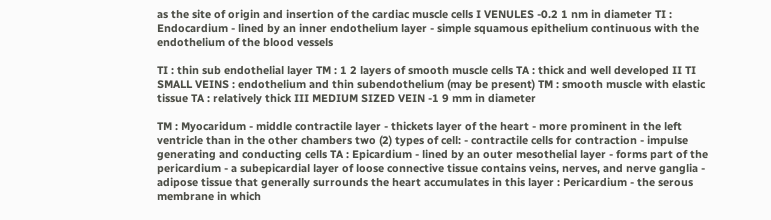as the site of origin and insertion of the cardiac muscle cells I VENULES -0.2 1 nm in diameter TI : Endocardium - lined by an inner endothelium layer - simple squamous epithelium continuous with the endothelium of the blood vessels

TI : thin sub endothelial layer TM : 1 2 layers of smooth muscle cells TA : thick and well developed II TI SMALL VEINS : endothelium and thin subendothelium (may be present) TM : smooth muscle with elastic tissue TA : relatively thick III MEDIUM SIZED VEIN -1 9 mm in diameter

TM : Myocaridum - middle contractile layer - thickets layer of the heart - more prominent in the left ventricle than in the other chambers two (2) types of cell: - contractile cells for contraction - impulse generating and conducting cells TA : Epicardium - lined by an outer mesothelial layer - forms part of the pericardium - a subepicardial layer of loose connective tissue contains veins, nerves, and nerve ganglia - adipose tissue that generally surrounds the heart accumulates in this layer : Pericardium - the serous membrane in which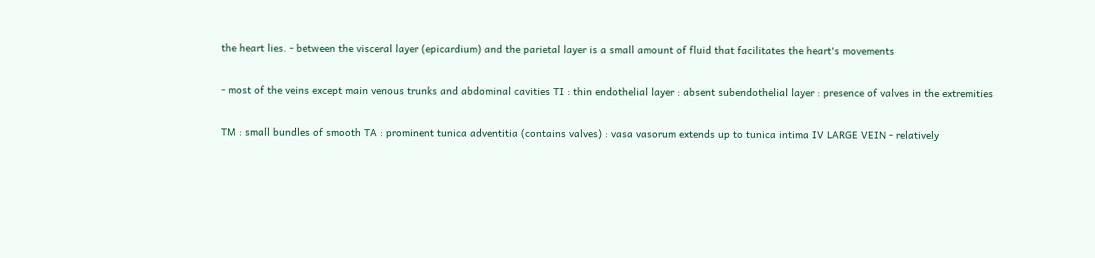the heart lies. - between the visceral layer (epicardium) and the parietal layer is a small amount of fluid that facilitates the heart's movements

- most of the veins except main venous trunks and abdominal cavities TI : thin endothelial layer : absent subendothelial layer : presence of valves in the extremities

TM : small bundles of smooth TA : prominent tunica adventitia (contains valves) : vasa vasorum extends up to tunica intima IV LARGE VEIN - relatively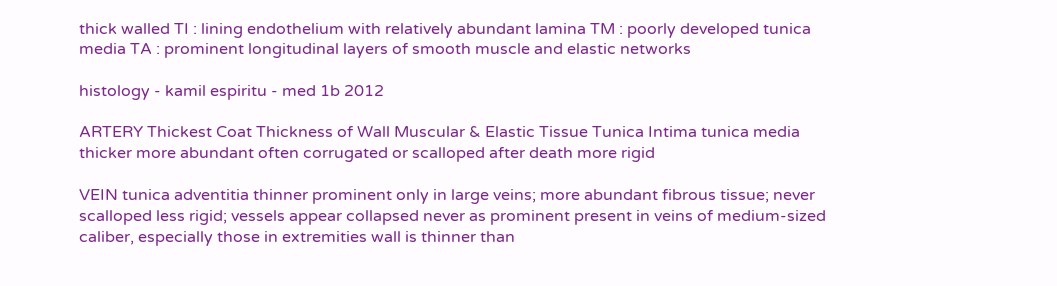thick walled TI : lining endothelium with relatively abundant lamina TM : poorly developed tunica media TA : prominent longitudinal layers of smooth muscle and elastic networks

histology - kamil espiritu - med 1b 2012

ARTERY Thickest Coat Thickness of Wall Muscular & Elastic Tissue Tunica Intima tunica media thicker more abundant often corrugated or scalloped after death more rigid

VEIN tunica adventitia thinner prominent only in large veins; more abundant fibrous tissue; never scalloped less rigid; vessels appear collapsed never as prominent present in veins of medium-sized caliber, especially those in extremities wall is thinner than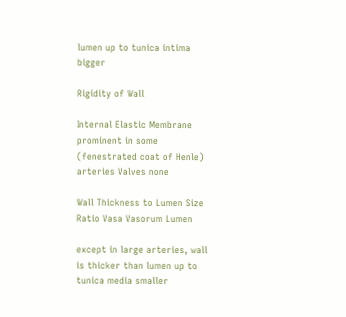lumen up to tunica intima bigger

Rigidity of Wall

Internal Elastic Membrane prominent in some (fenestrated coat of Henle) arteries Valves none

Wall Thickness to Lumen Size Ratio Vasa Vasorum Lumen

except in large arteries, wall is thicker than lumen up to tunica media smaller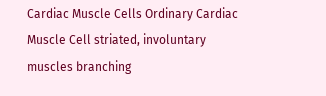Cardiac Muscle Cells Ordinary Cardiac Muscle Cell striated, involuntary muscles branching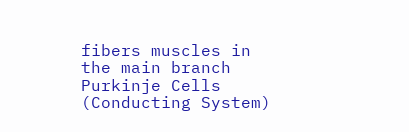fibers muscles in the main branch Purkinje Cells (Conducting System)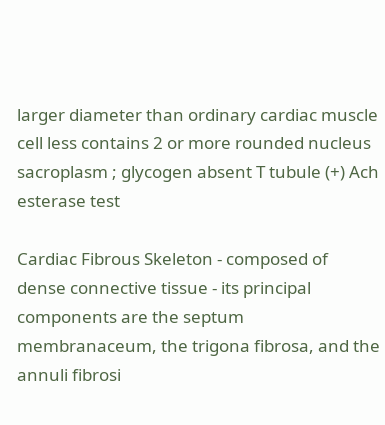larger diameter than ordinary cardiac muscle cell less contains 2 or more rounded nucleus sacroplasm ; glycogen absent T tubule (+) Ach esterase test

Cardiac Fibrous Skeleton - composed of dense connective tissue - its principal components are the septum membranaceum, the trigona fibrosa, and the annuli fibrosi